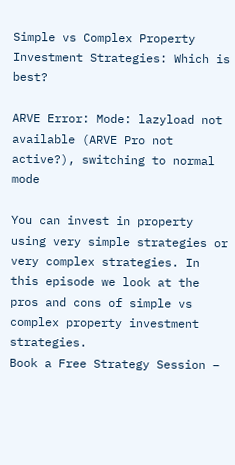Simple vs Complex Property Investment Strategies: Which is best?

ARVE Error: Mode: lazyload not available (ARVE Pro not active?), switching to normal mode

You can invest in property using very simple strategies or very complex strategies. In this episode we look at the pros and cons of simple vs complex property investment strategies.
Book a Free Strategy Session –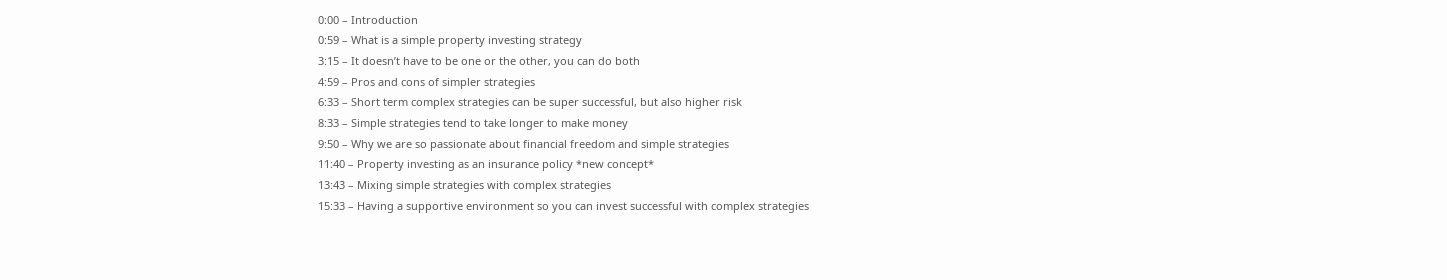0:00 – Introduction
0:59 – What is a simple property investing strategy
3:15 – It doesn’t have to be one or the other, you can do both
4:59 – Pros and cons of simpler strategies
6:33 – Short term complex strategies can be super successful, but also higher risk
8:33 – Simple strategies tend to take longer to make money
9:50 – Why we are so passionate about financial freedom and simple strategies
11:40 – Property investing as an insurance policy *new concept*
13:43 – Mixing simple strategies with complex strategies
15:33 – Having a supportive environment so you can invest successful with complex strategies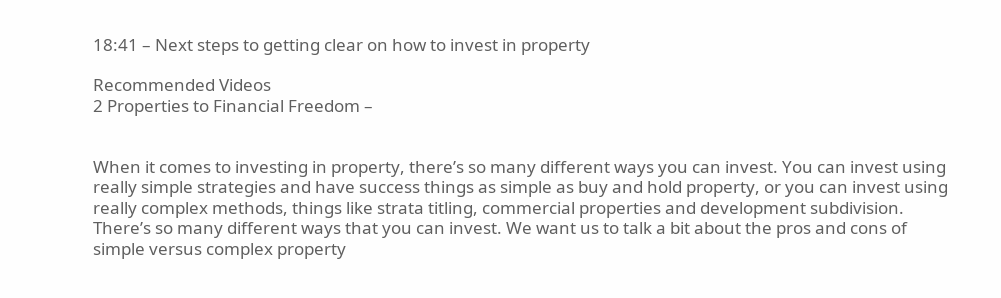18:41 – Next steps to getting clear on how to invest in property

Recommended Videos
2 Properties to Financial Freedom –


When it comes to investing in property, there’s so many different ways you can invest. You can invest using really simple strategies and have success things as simple as buy and hold property, or you can invest using really complex methods, things like strata titling, commercial properties and development subdivision. There’s so many different ways that you can invest. We want us to talk a bit about the pros and cons of simple versus complex property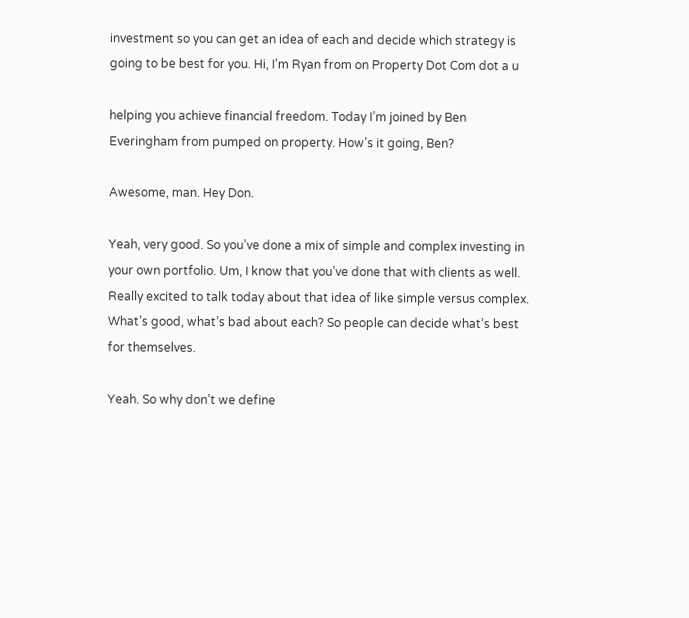investment so you can get an idea of each and decide which strategy is going to be best for you. Hi, I’m Ryan from on Property Dot Com dot a u

helping you achieve financial freedom. Today I’m joined by Ben Everingham from pumped on property. How’s it going, Ben?

Awesome, man. Hey Don.

Yeah, very good. So you’ve done a mix of simple and complex investing in your own portfolio. Um, I know that you’ve done that with clients as well. Really excited to talk today about that idea of like simple versus complex. What’s good, what’s bad about each? So people can decide what’s best for themselves.

Yeah. So why don’t we define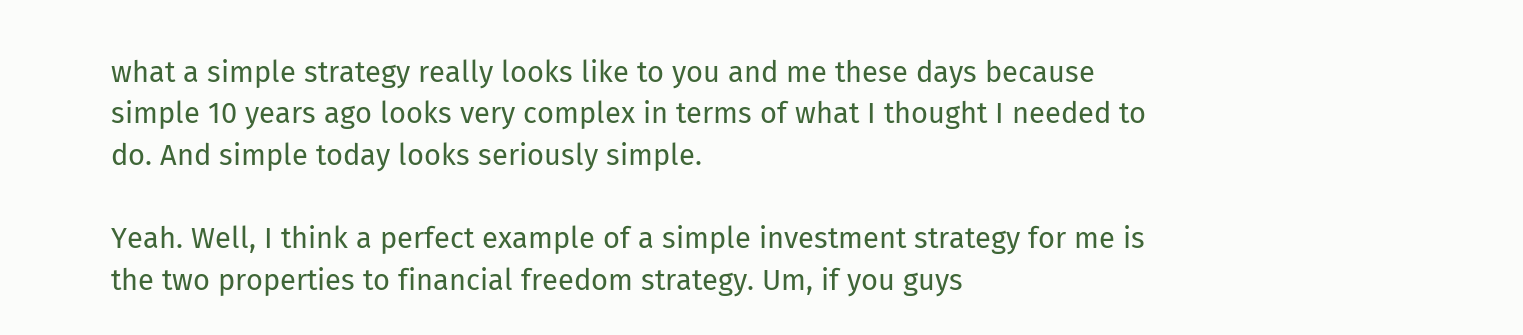what a simple strategy really looks like to you and me these days because simple 10 years ago looks very complex in terms of what I thought I needed to do. And simple today looks seriously simple.

Yeah. Well, I think a perfect example of a simple investment strategy for me is the two properties to financial freedom strategy. Um, if you guys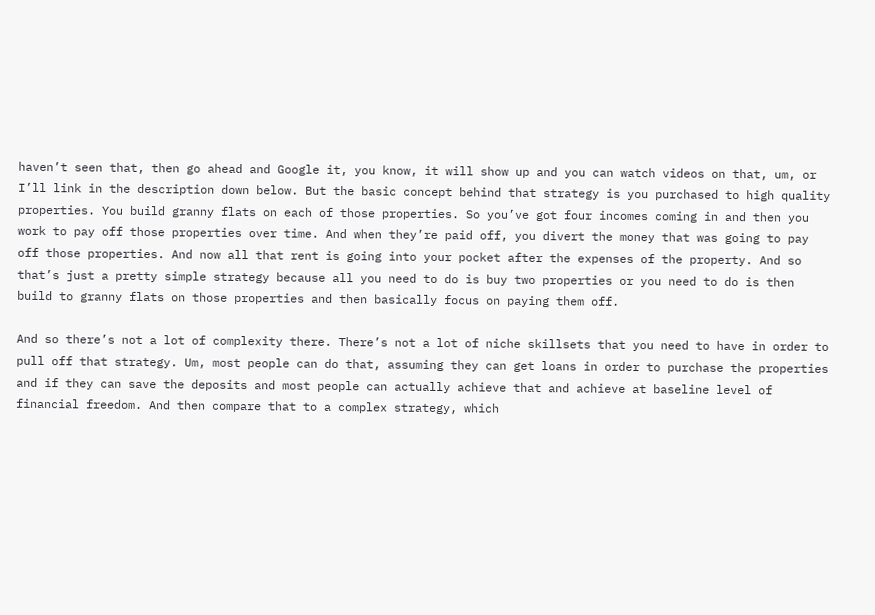haven’t seen that, then go ahead and Google it, you know, it will show up and you can watch videos on that, um, or I’ll link in the description down below. But the basic concept behind that strategy is you purchased to high quality properties. You build granny flats on each of those properties. So you’ve got four incomes coming in and then you work to pay off those properties over time. And when they’re paid off, you divert the money that was going to pay off those properties. And now all that rent is going into your pocket after the expenses of the property. And so that’s just a pretty simple strategy because all you need to do is buy two properties or you need to do is then build to granny flats on those properties and then basically focus on paying them off.

And so there’s not a lot of complexity there. There’s not a lot of niche skillsets that you need to have in order to pull off that strategy. Um, most people can do that, assuming they can get loans in order to purchase the properties and if they can save the deposits and most people can actually achieve that and achieve at baseline level of financial freedom. And then compare that to a complex strategy, which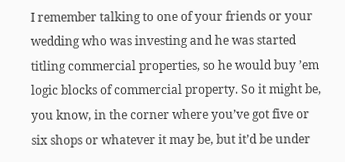I remember talking to one of your friends or your wedding who was investing and he was started titling commercial properties, so he would buy ’em logic blocks of commercial property. So it might be, you know, in the corner where you’ve got five or six shops or whatever it may be, but it’d be under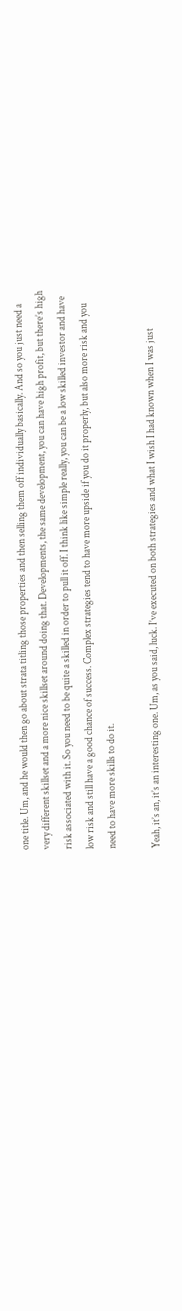one title. Um, and he would then go about strata titling those properties and then selling them off individually basically. And so you just need a very different skillset and a more nice skillset around doing that. Developments, the same development, you can have high profit, but there’s high risk associated with it. So you need to be quite a skilled in order to pull it off. I think like simple really, you can be a low skilled investor and have low risk and still have a good chance of success. Complex strategies tend to have more upside if you do it properly, but also more risk and you need to have more skills to do it.

Yeah, it’s an, it’s an interesting one. Um, as you said, luck. I’ve executed on both strategies and what I wish I had known when I was just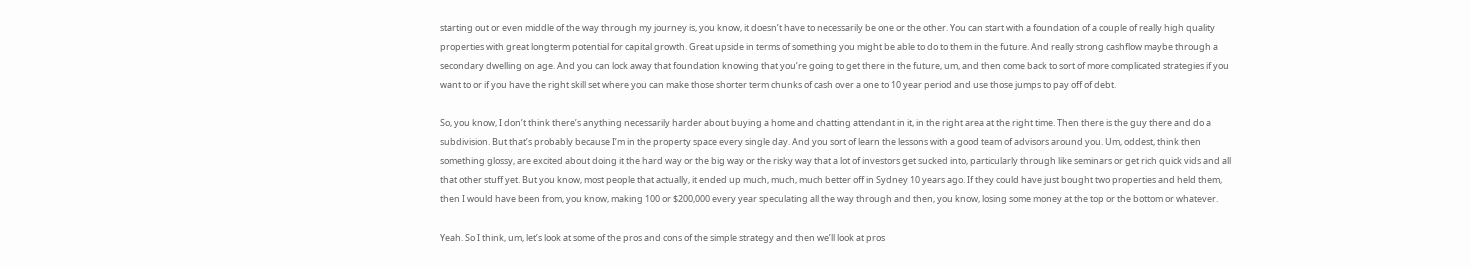starting out or even middle of the way through my journey is, you know, it doesn’t have to necessarily be one or the other. You can start with a foundation of a couple of really high quality properties with great longterm potential for capital growth. Great upside in terms of something you might be able to do to them in the future. And really strong cashflow maybe through a secondary dwelling on age. And you can lock away that foundation knowing that you’re going to get there in the future, um, and then come back to sort of more complicated strategies if you want to or if you have the right skill set where you can make those shorter term chunks of cash over a one to 10 year period and use those jumps to pay off of debt.

So, you know, I don’t think there’s anything necessarily harder about buying a home and chatting attendant in it, in the right area at the right time. Then there is the guy there and do a subdivision. But that’s probably because I’m in the property space every single day. And you sort of learn the lessons with a good team of advisors around you. Um, oddest, think then something glossy, are excited about doing it the hard way or the big way or the risky way that a lot of investors get sucked into, particularly through like seminars or get rich quick vids and all that other stuff yet. But you know, most people that actually, it ended up much, much, much better off in Sydney 10 years ago. If they could have just bought two properties and held them, then I would have been from, you know, making 100 or $200,000 every year speculating all the way through and then, you know, losing some money at the top or the bottom or whatever.

Yeah. So I think, um, let’s look at some of the pros and cons of the simple strategy and then we’ll look at pros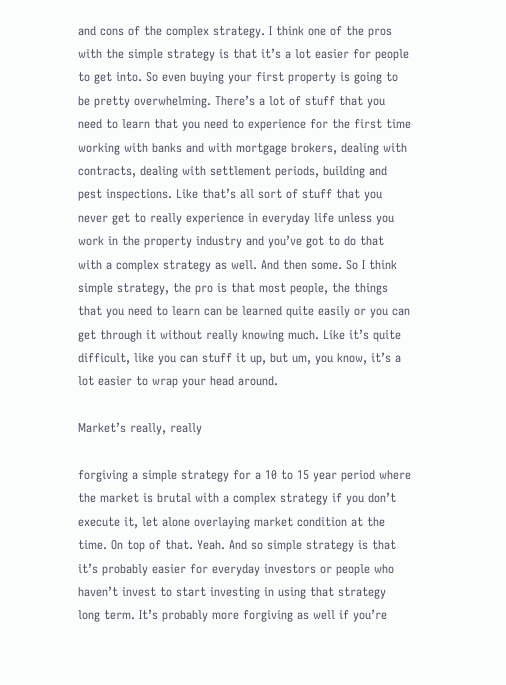and cons of the complex strategy. I think one of the pros with the simple strategy is that it’s a lot easier for people to get into. So even buying your first property is going to be pretty overwhelming. There’s a lot of stuff that you need to learn that you need to experience for the first time working with banks and with mortgage brokers, dealing with contracts, dealing with settlement periods, building and pest inspections. Like that’s all sort of stuff that you never get to really experience in everyday life unless you work in the property industry and you’ve got to do that with a complex strategy as well. And then some. So I think simple strategy, the pro is that most people, the things that you need to learn can be learned quite easily or you can get through it without really knowing much. Like it’s quite difficult, like you can stuff it up, but um, you know, it’s a lot easier to wrap your head around.

Market’s really, really

forgiving a simple strategy for a 10 to 15 year period where the market is brutal with a complex strategy if you don’t execute it, let alone overlaying market condition at the time. On top of that. Yeah. And so simple strategy is that it’s probably easier for everyday investors or people who haven’t invest to start investing in using that strategy long term. It’s probably more forgiving as well if you’re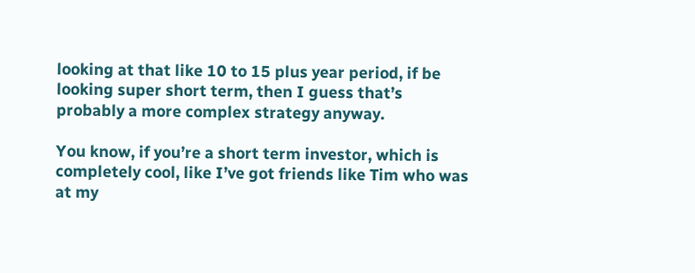looking at that like 10 to 15 plus year period, if be looking super short term, then I guess that’s probably a more complex strategy anyway.

You know, if you’re a short term investor, which is completely cool, like I’ve got friends like Tim who was at my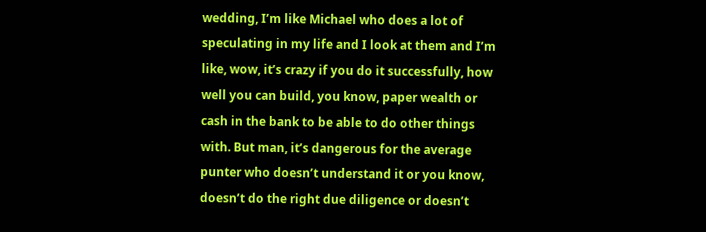wedding, I’m like Michael who does a lot of speculating in my life and I look at them and I’m like, wow, it’s crazy if you do it successfully, how well you can build, you know, paper wealth or cash in the bank to be able to do other things with. But man, it’s dangerous for the average punter who doesn’t understand it or you know, doesn’t do the right due diligence or doesn’t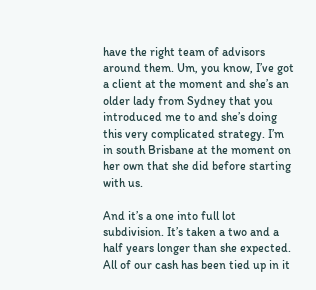have the right team of advisors around them. Um, you know, I’ve got a client at the moment and she’s an older lady from Sydney that you introduced me to and she’s doing this very complicated strategy. I’m in south Brisbane at the moment on her own that she did before starting with us.

And it’s a one into full lot subdivision. It’s taken a two and a half years longer than she expected. All of our cash has been tied up in it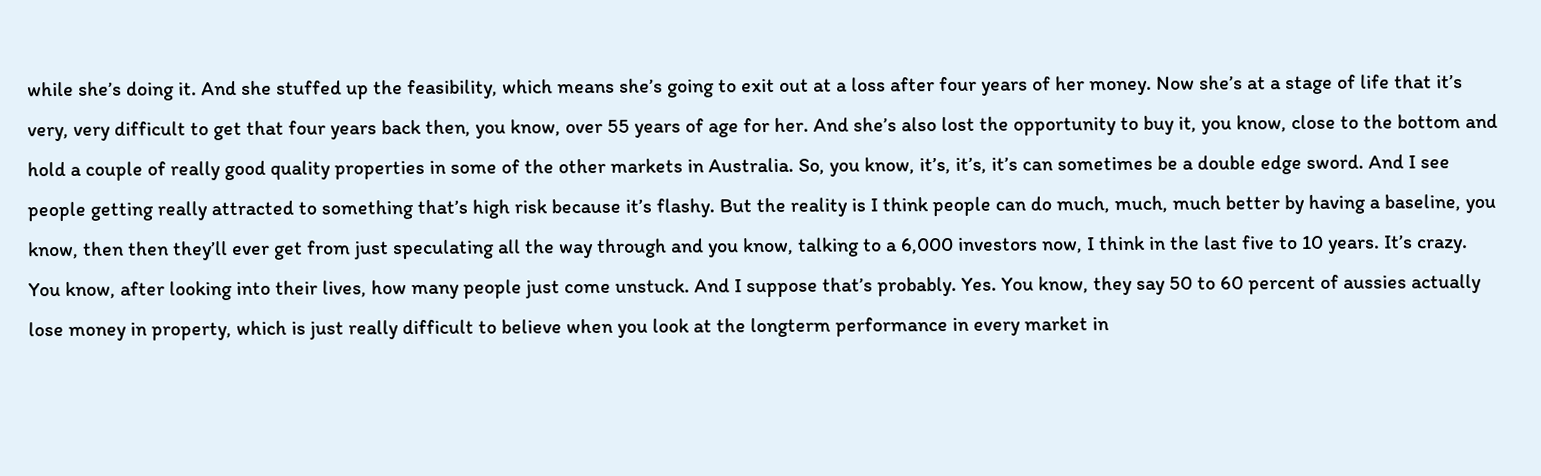while she’s doing it. And she stuffed up the feasibility, which means she’s going to exit out at a loss after four years of her money. Now she’s at a stage of life that it’s very, very difficult to get that four years back then, you know, over 55 years of age for her. And she’s also lost the opportunity to buy it, you know, close to the bottom and hold a couple of really good quality properties in some of the other markets in Australia. So, you know, it’s, it’s, it’s can sometimes be a double edge sword. And I see people getting really attracted to something that’s high risk because it’s flashy. But the reality is I think people can do much, much, much better by having a baseline, you know, then then they’ll ever get from just speculating all the way through and you know, talking to a 6,000 investors now, I think in the last five to 10 years. It’s crazy. You know, after looking into their lives, how many people just come unstuck. And I suppose that’s probably. Yes. You know, they say 50 to 60 percent of aussies actually lose money in property, which is just really difficult to believe when you look at the longterm performance in every market in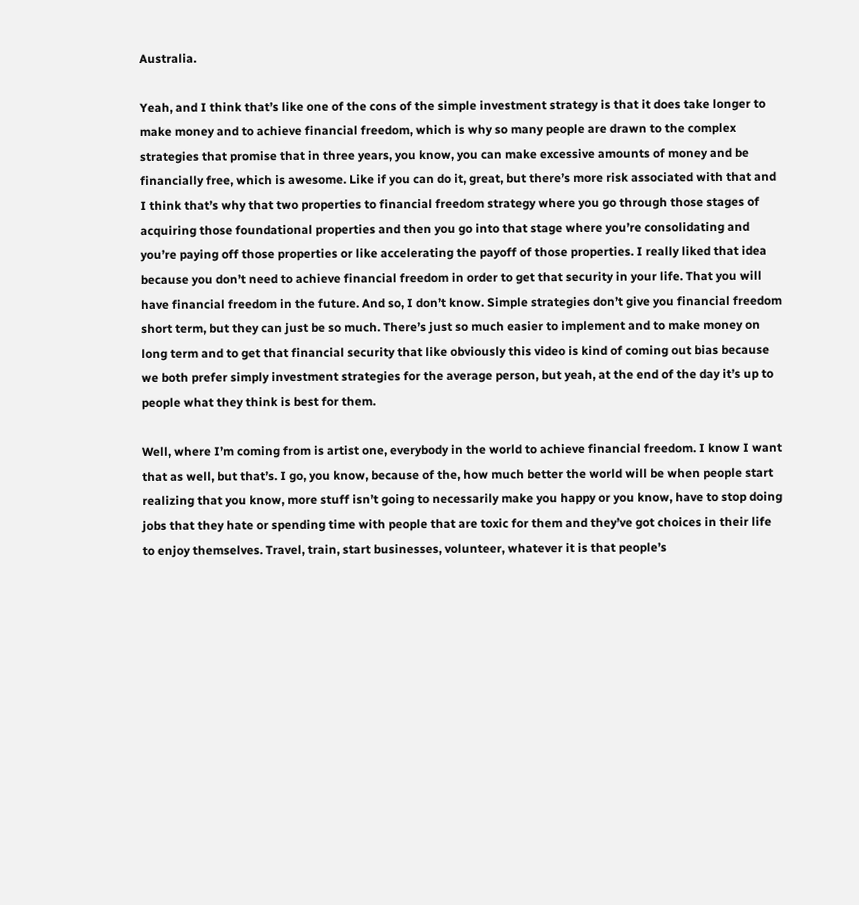Australia.

Yeah, and I think that’s like one of the cons of the simple investment strategy is that it does take longer to make money and to achieve financial freedom, which is why so many people are drawn to the complex strategies that promise that in three years, you know, you can make excessive amounts of money and be financially free, which is awesome. Like if you can do it, great, but there’s more risk associated with that and I think that’s why that two properties to financial freedom strategy where you go through those stages of acquiring those foundational properties and then you go into that stage where you’re consolidating and you’re paying off those properties or like accelerating the payoff of those properties. I really liked that idea because you don’t need to achieve financial freedom in order to get that security in your life. That you will have financial freedom in the future. And so, I don’t know. Simple strategies don’t give you financial freedom short term, but they can just be so much. There’s just so much easier to implement and to make money on long term and to get that financial security that like obviously this video is kind of coming out bias because we both prefer simply investment strategies for the average person, but yeah, at the end of the day it’s up to people what they think is best for them.

Well, where I’m coming from is artist one, everybody in the world to achieve financial freedom. I know I want that as well, but that’s. I go, you know, because of the, how much better the world will be when people start realizing that you know, more stuff isn’t going to necessarily make you happy or you know, have to stop doing jobs that they hate or spending time with people that are toxic for them and they’ve got choices in their life to enjoy themselves. Travel, train, start businesses, volunteer, whatever it is that people’s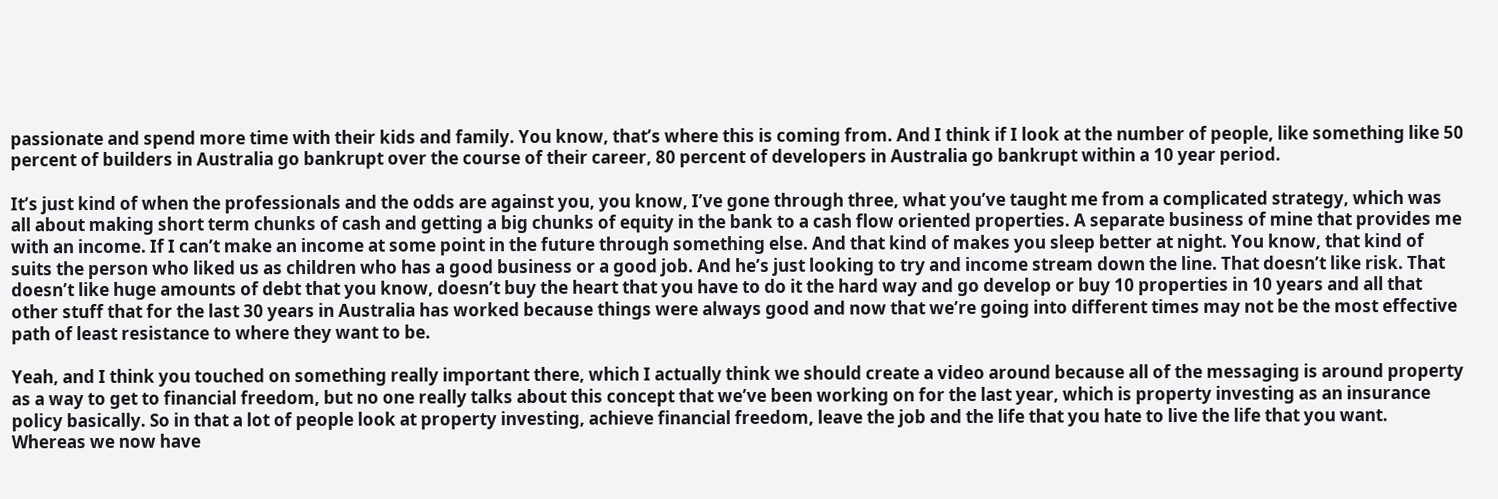passionate and spend more time with their kids and family. You know, that’s where this is coming from. And I think if I look at the number of people, like something like 50 percent of builders in Australia go bankrupt over the course of their career, 80 percent of developers in Australia go bankrupt within a 10 year period.

It’s just kind of when the professionals and the odds are against you, you know, I’ve gone through three, what you’ve taught me from a complicated strategy, which was all about making short term chunks of cash and getting a big chunks of equity in the bank to a cash flow oriented properties. A separate business of mine that provides me with an income. If I can’t make an income at some point in the future through something else. And that kind of makes you sleep better at night. You know, that kind of suits the person who liked us as children who has a good business or a good job. And he’s just looking to try and income stream down the line. That doesn’t like risk. That doesn’t like huge amounts of debt that you know, doesn’t buy the heart that you have to do it the hard way and go develop or buy 10 properties in 10 years and all that other stuff that for the last 30 years in Australia has worked because things were always good and now that we’re going into different times may not be the most effective path of least resistance to where they want to be.

Yeah, and I think you touched on something really important there, which I actually think we should create a video around because all of the messaging is around property as a way to get to financial freedom, but no one really talks about this concept that we’ve been working on for the last year, which is property investing as an insurance policy basically. So in that a lot of people look at property investing, achieve financial freedom, leave the job and the life that you hate to live the life that you want. Whereas we now have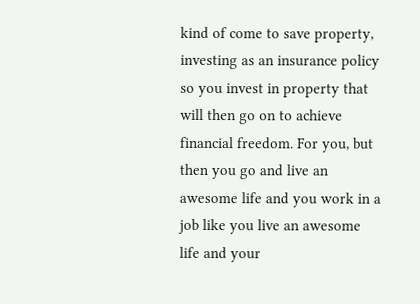kind of come to save property, investing as an insurance policy so you invest in property that will then go on to achieve financial freedom. For you, but then you go and live an awesome life and you work in a job like you live an awesome life and your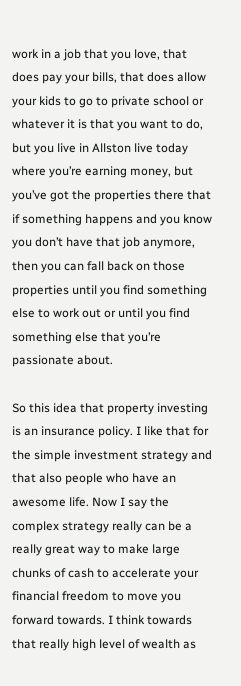work in a job that you love, that does pay your bills, that does allow your kids to go to private school or whatever it is that you want to do, but you live in Allston live today where you’re earning money, but you’ve got the properties there that if something happens and you know you don’t have that job anymore, then you can fall back on those properties until you find something else to work out or until you find something else that you’re passionate about.

So this idea that property investing is an insurance policy. I like that for the simple investment strategy and that also people who have an awesome life. Now I say the complex strategy really can be a really great way to make large chunks of cash to accelerate your financial freedom to move you forward towards. I think towards that really high level of wealth as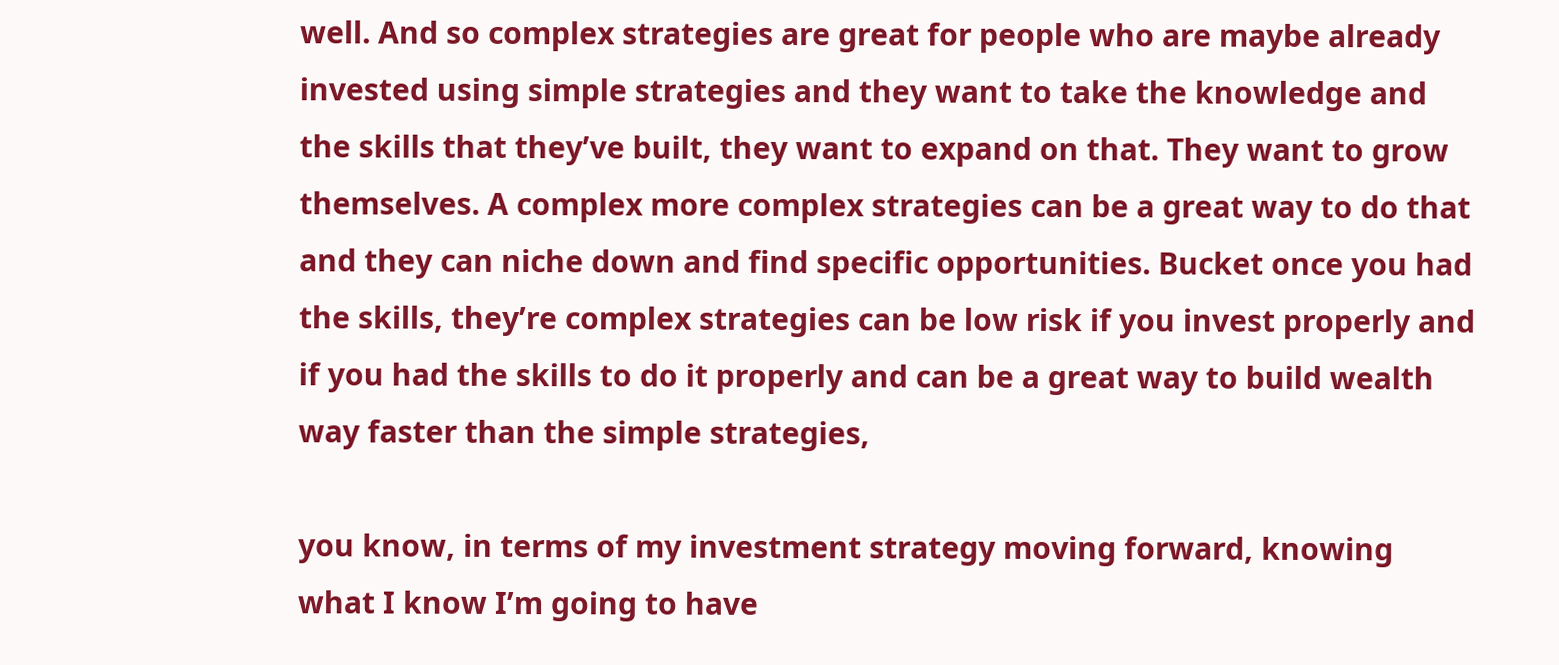well. And so complex strategies are great for people who are maybe already invested using simple strategies and they want to take the knowledge and the skills that they’ve built, they want to expand on that. They want to grow themselves. A complex more complex strategies can be a great way to do that and they can niche down and find specific opportunities. Bucket once you had the skills, they’re complex strategies can be low risk if you invest properly and if you had the skills to do it properly and can be a great way to build wealth way faster than the simple strategies,

you know, in terms of my investment strategy moving forward, knowing what I know I’m going to have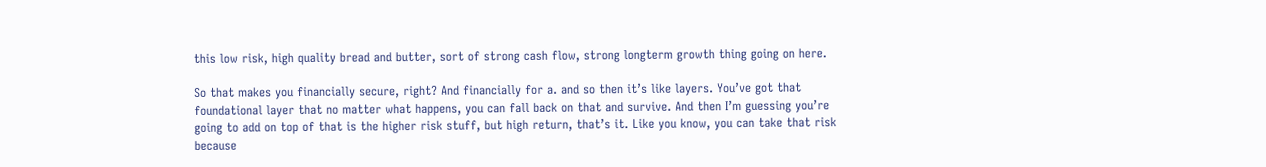this low risk, high quality bread and butter, sort of strong cash flow, strong longterm growth thing going on here.

So that makes you financially secure, right? And financially for a. and so then it’s like layers. You’ve got that foundational layer that no matter what happens, you can fall back on that and survive. And then I’m guessing you’re going to add on top of that is the higher risk stuff, but high return, that’s it. Like you know, you can take that risk because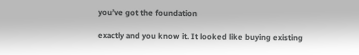you’ve got the foundation

exactly and you know it. It looked like buying existing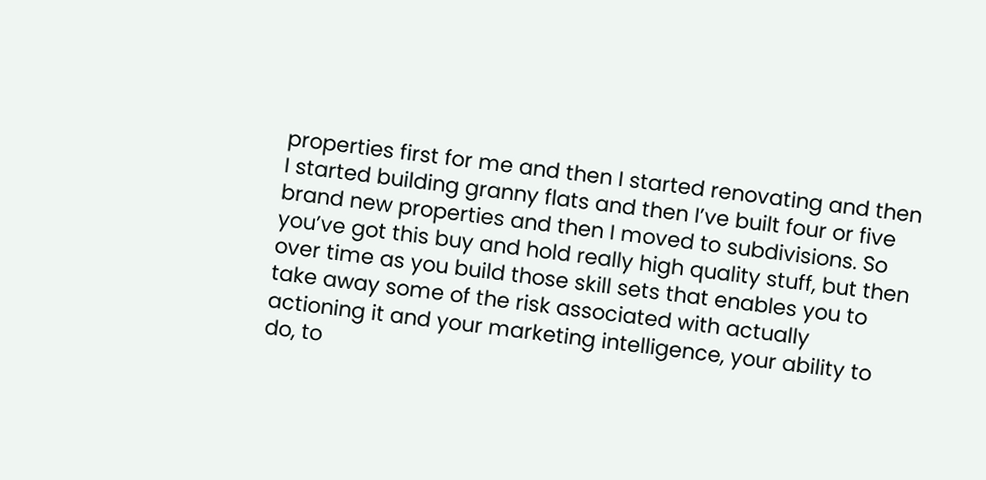properties first for me and then I started renovating and then I started building granny flats and then I’ve built four or five brand new properties and then I moved to subdivisions. So you’ve got this buy and hold really high quality stuff, but then over time as you build those skill sets that enables you to take away some of the risk associated with actually actioning it and your marketing intelligence, your ability to do, to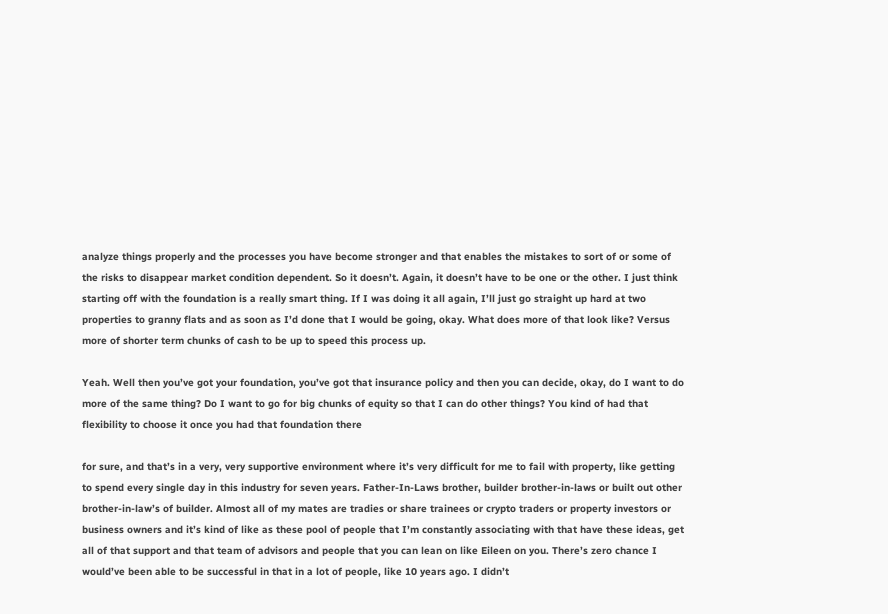analyze things properly and the processes you have become stronger and that enables the mistakes to sort of or some of the risks to disappear market condition dependent. So it doesn’t. Again, it doesn’t have to be one or the other. I just think starting off with the foundation is a really smart thing. If I was doing it all again, I’ll just go straight up hard at two properties to granny flats and as soon as I’d done that I would be going, okay. What does more of that look like? Versus more of shorter term chunks of cash to be up to speed this process up.

Yeah. Well then you’ve got your foundation, you’ve got that insurance policy and then you can decide, okay, do I want to do more of the same thing? Do I want to go for big chunks of equity so that I can do other things? You kind of had that flexibility to choose it once you had that foundation there

for sure, and that’s in a very, very supportive environment where it’s very difficult for me to fail with property, like getting to spend every single day in this industry for seven years. Father-In-Laws brother, builder brother-in-laws or built out other brother-in-law’s of builder. Almost all of my mates are tradies or share trainees or crypto traders or property investors or business owners and it’s kind of like as these pool of people that I’m constantly associating with that have these ideas, get all of that support and that team of advisors and people that you can lean on like Eileen on you. There’s zero chance I would’ve been able to be successful in that in a lot of people, like 10 years ago. I didn’t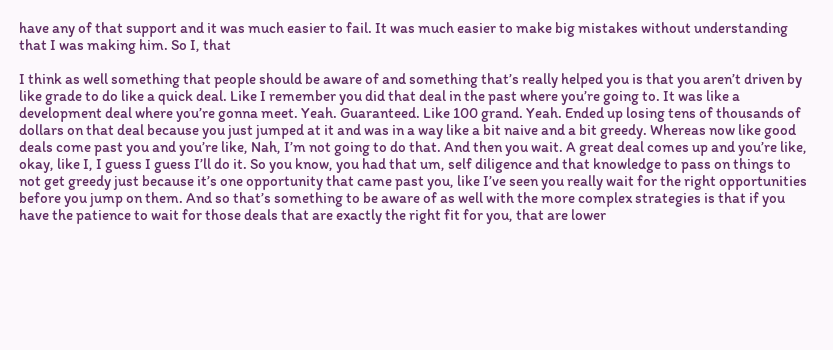have any of that support and it was much easier to fail. It was much easier to make big mistakes without understanding that I was making him. So I, that

I think as well something that people should be aware of and something that’s really helped you is that you aren’t driven by like grade to do like a quick deal. Like I remember you did that deal in the past where you’re going to. It was like a development deal where you’re gonna meet. Yeah. Guaranteed. Like 100 grand. Yeah. Ended up losing tens of thousands of dollars on that deal because you just jumped at it and was in a way like a bit naive and a bit greedy. Whereas now like good deals come past you and you’re like, Nah, I’m not going to do that. And then you wait. A great deal comes up and you’re like, okay, like I, I guess I guess I’ll do it. So you know, you had that um, self diligence and that knowledge to pass on things to not get greedy just because it’s one opportunity that came past you, like I’ve seen you really wait for the right opportunities before you jump on them. And so that’s something to be aware of as well with the more complex strategies is that if you have the patience to wait for those deals that are exactly the right fit for you, that are lower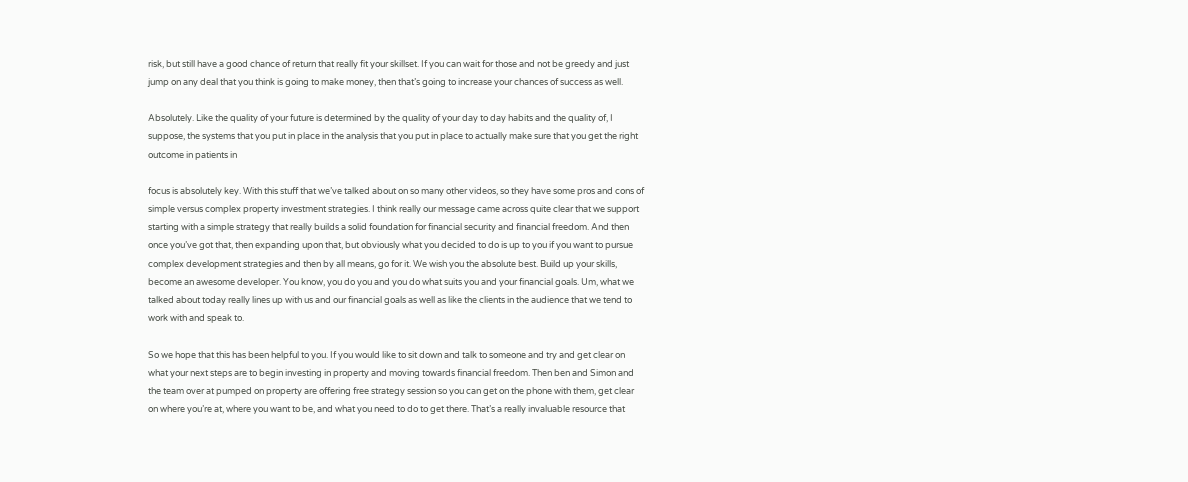risk, but still have a good chance of return that really fit your skillset. If you can wait for those and not be greedy and just jump on any deal that you think is going to make money, then that’s going to increase your chances of success as well.

Absolutely. Like the quality of your future is determined by the quality of your day to day habits and the quality of, I suppose, the systems that you put in place in the analysis that you put in place to actually make sure that you get the right outcome in patients in

focus is absolutely key. With this stuff that we’ve talked about on so many other videos, so they have some pros and cons of simple versus complex property investment strategies. I think really our message came across quite clear that we support starting with a simple strategy that really builds a solid foundation for financial security and financial freedom. And then once you’ve got that, then expanding upon that, but obviously what you decided to do is up to you if you want to pursue complex development strategies and then by all means, go for it. We wish you the absolute best. Build up your skills, become an awesome developer. You know, you do you and you do what suits you and your financial goals. Um, what we talked about today really lines up with us and our financial goals as well as like the clients in the audience that we tend to work with and speak to.

So we hope that this has been helpful to you. If you would like to sit down and talk to someone and try and get clear on what your next steps are to begin investing in property and moving towards financial freedom. Then ben and Simon and the team over at pumped on property are offering free strategy session so you can get on the phone with them, get clear on where you’re at, where you want to be, and what you need to do to get there. That’s a really invaluable resource that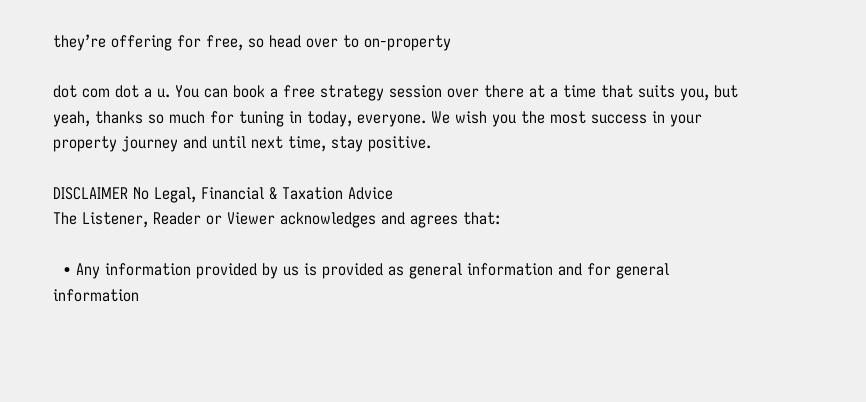they’re offering for free, so head over to on-property

dot com dot a u. You can book a free strategy session over there at a time that suits you, but yeah, thanks so much for tuning in today, everyone. We wish you the most success in your property journey and until next time, stay positive.

DISCLAIMER No Legal, Financial & Taxation Advice
The Listener, Reader or Viewer acknowledges and agrees that:

  • Any information provided by us is provided as general information and for general information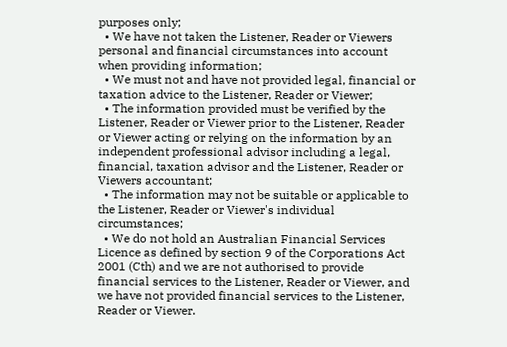purposes only;
  • We have not taken the Listener, Reader or Viewers personal and financial circumstances into account when providing information;
  • We must not and have not provided legal, financial or taxation advice to the Listener, Reader or Viewer;
  • The information provided must be verified by the Listener, Reader or Viewer prior to the Listener, Reader or Viewer acting or relying on the information by an independent professional advisor including a legal, financial, taxation advisor and the Listener, Reader or Viewers accountant;
  • The information may not be suitable or applicable to the Listener, Reader or Viewer's individual circumstances;
  • We do not hold an Australian Financial Services Licence as defined by section 9 of the Corporations Act 2001 (Cth) and we are not authorised to provide financial services to the Listener, Reader or Viewer, and we have not provided financial services to the Listener, Reader or Viewer.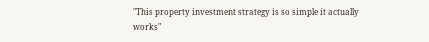"This property investment strategy is so simple it actually works"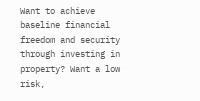Want to achieve baseline financial freedom and security through investing in property? Want a low risk,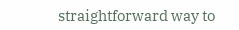straightforward way to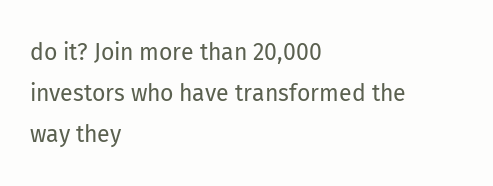do it? Join more than 20,000 investors who have transformed the way they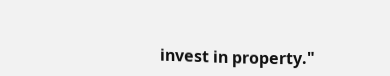invest in property."